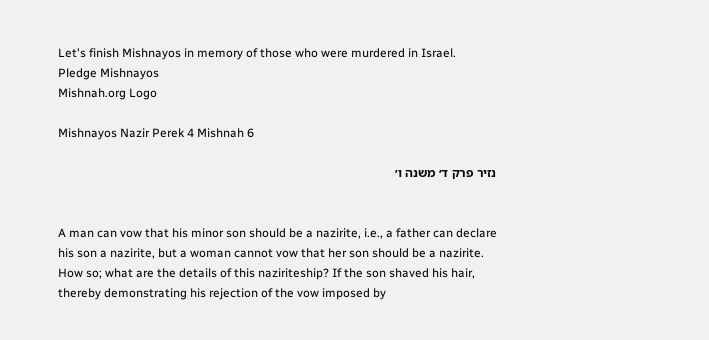Let's finish Mishnayos in memory of those who were murdered in Israel.
Pledge Mishnayos
Mishnah.org Logo

Mishnayos Nazir Perek 4 Mishnah 6

נזיר פרק ד׳ משנה ו׳


A man can vow that his minor son should be a nazirite, i.e., a father can declare his son a nazirite, but a woman cannot vow that her son should be a nazirite. How so; what are the details of this naziriteship? If the son shaved his hair, thereby demonstrating his rejection of the vow imposed by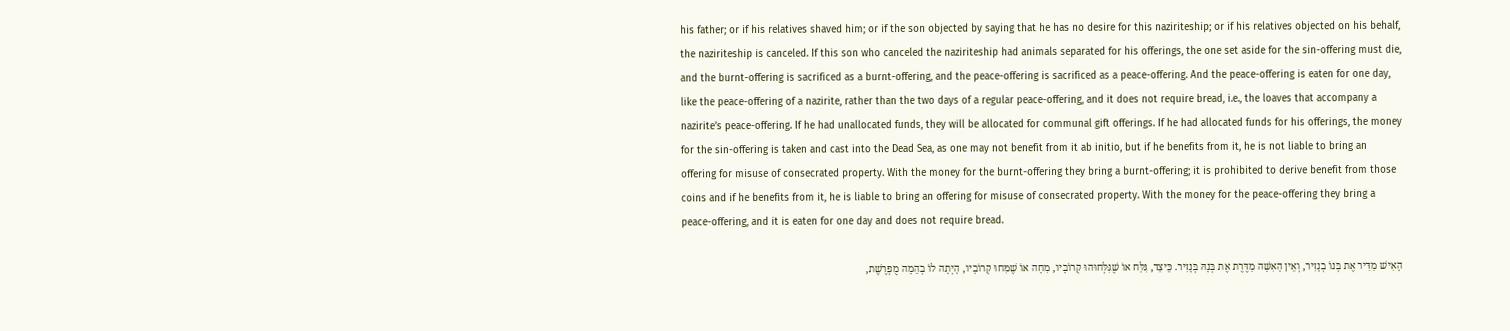his father; or if his relatives shaved him; or if the son objected by saying that he has no desire for this naziriteship; or if his relatives objected on his behalf, the naziriteship is canceled. If this son who canceled the naziriteship had animals separated for his offerings, the one set aside for the sin-offering must die, and the burnt-offering is sacrificed as a burnt-offering, and the peace-offering is sacrificed as a peace-offering. And the peace-offering is eaten for one day, like the peace-offering of a nazirite, rather than the two days of a regular peace-offering, and it does not require bread, i.e., the loaves that accompany a nazirite’s peace-offering. If he had unallocated funds, they will be allocated for communal gift offerings. If he had allocated funds for his offerings, the money for the sin-offering is taken and cast into the Dead Sea, as one may not benefit from it ab initio, but if he benefits from it, he is not liable to bring an offering for misuse of consecrated property. With the money for the burnt-offering they bring a burnt-offering; it is prohibited to derive benefit from those coins and if he benefits from it, he is liable to bring an offering for misuse of consecrated property. With the money for the peace-offering they bring a peace-offering, and it is eaten for one day and does not require bread.

הָאִישׁ מַדִּיר אֶת בְּנוֹ בְנָזִיר, וְאֵין הָאִשָּׁה מַדֶּרֶת אֶת בְּנָהּ בְּנָזִיר. כֵּיצַד, גִּלַּח אוֹ שֶׁגִּלְּחוּהוּ קְרוֹבָיו, מִחָה אוֹ שֶׁמִּחוּ קְרוֹבָיו, הָיְתָה לוֹ בְהֵמָה מֻפְרֶשֶׁת,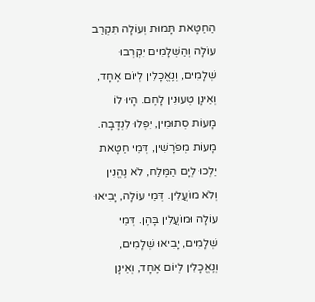הַחַטָּאת תָּמוּת וְעוֹלָה תִּקְרַב עוֹלָה וְהַשְּׁלָמִים יִקְרְבוּ שְׁלָמִים, וְנֶאֱכָלִין לְיוֹם אֶחָד, וְאֵינָן טְעוּנִין לָחֶם. הָיוּ לוֹ מָעוֹת סְתוּמִין, יִפְּלוּ לִנְדָבָה. מָעוֹת מְפֹרָשִׁין, דְּמֵי חַטָּאת יֵלְכוּ לְיָם הַמֶּלַח, לֹא נֶהֱנִין וְלֹא מוֹעֲלִין. דְּמֵי עוֹלָה, יָבִיאוּ עוֹלָה וּמוֹעֲלִין בָּהֶן. דְּמֵי שְׁלָמִים, יָבִיאוּ שְׁלָמִים, וְנֶאֱכָלִין לְיוֹם אֶחָד, וְאֵינָן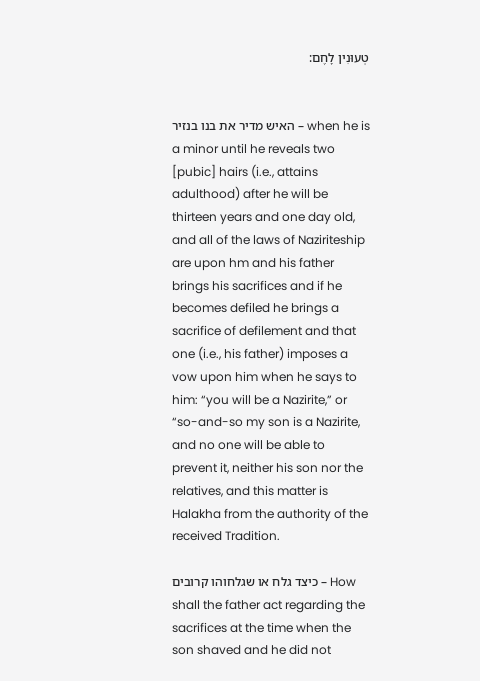טְעוּנִין לָחֶם:


האיש מדיר את בנו בנזיר – when he is a minor until he reveals two [pubic] hairs (i.e., attains adulthood) after he will be thirteen years and one day old, and all of the laws of Naziriteship are upon hm and his father brings his sacrifices and if he becomes defiled he brings a sacrifice of defilement and that one (i.e., his father) imposes a vow upon him when he says to him: “you will be a Nazirite,” or “so-and-so my son is a Nazirite, and no one will be able to prevent it, neither his son nor the relatives, and this matter is Halakha from the authority of the received Tradition.

כיצד גלח או שגלחוהו קרובים – How shall the father act regarding the sacrifices at the time when the son shaved and he did not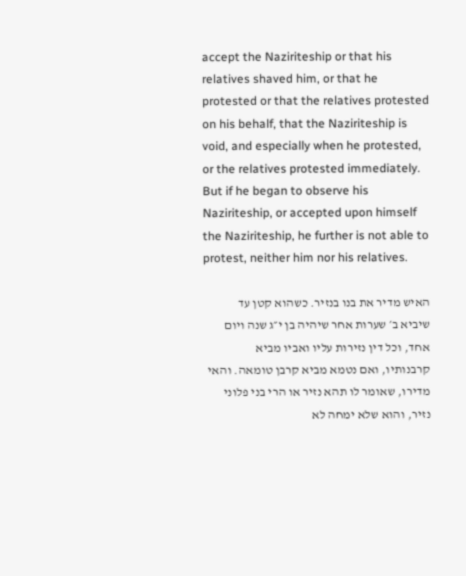accept the Naziriteship or that his relatives shaved him, or that he protested or that the relatives protested on his behalf, that the Naziriteship is void, and especially when he protested, or the relatives protested immediately. But if he began to observe his Naziriteship, or accepted upon himself the Naziriteship, he further is not able to protest, neither him nor his relatives.

האיש מדיר את בנו בנזיר. כשהוא קטן עד שיביא ב׳ שערות אחר שיהיה בן י״ג שנה ויום אחד, וכל דין נזירות עליו ואביו מביא קרבנותיו, ואם נטמא מביא קרבן טומאה. והאי מדירו, שאומר לו תהא נזיר או הרי בני פלוני נזיר, והוא שלא ימחה לא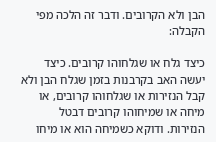הבן ולא הקרובים. ודבר זה הלכה מפי הקבלה:

כיצד גלח או שגלחוהו קרובים. כיצד יעשה האב בקרבנות בזמן שגלח הבן ולא קבל הנזירות או שגלחוהו קרובים, או מיחה או שמיחוהו קרובים דבטל הנזירות. ודוקא כשמיחה הוא או מיחו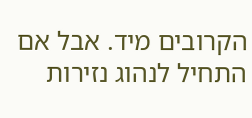הקרובים מיד. אבל אם התחיל לנהוג נזירות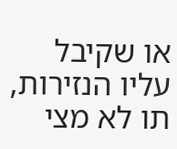או שקיבל עליו הנזירות, תו לא מצי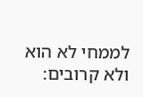לממחי לא הוא ולא קרובים: